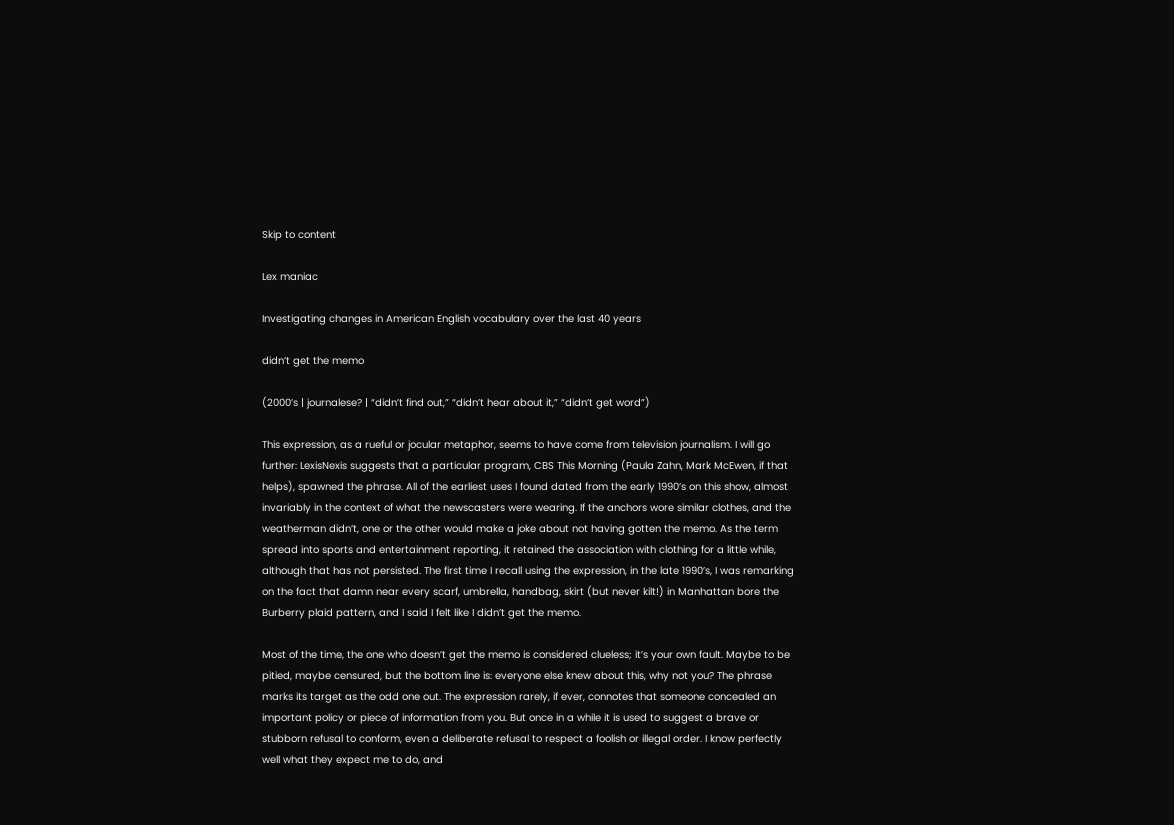Skip to content

Lex maniac

Investigating changes in American English vocabulary over the last 40 years

didn’t get the memo

(2000’s | journalese? | “didn’t find out,” “didn’t hear about it,” “didn’t get word”)

This expression, as a rueful or jocular metaphor, seems to have come from television journalism. I will go further: LexisNexis suggests that a particular program, CBS This Morning (Paula Zahn, Mark McEwen, if that helps), spawned the phrase. All of the earliest uses I found dated from the early 1990’s on this show, almost invariably in the context of what the newscasters were wearing. If the anchors wore similar clothes, and the weatherman didn’t, one or the other would make a joke about not having gotten the memo. As the term spread into sports and entertainment reporting, it retained the association with clothing for a little while, although that has not persisted. The first time I recall using the expression, in the late 1990’s, I was remarking on the fact that damn near every scarf, umbrella, handbag, skirt (but never kilt!) in Manhattan bore the Burberry plaid pattern, and I said I felt like I didn’t get the memo.

Most of the time, the one who doesn’t get the memo is considered clueless; it’s your own fault. Maybe to be pitied, maybe censured, but the bottom line is: everyone else knew about this, why not you? The phrase marks its target as the odd one out. The expression rarely, if ever, connotes that someone concealed an important policy or piece of information from you. But once in a while it is used to suggest a brave or stubborn refusal to conform, even a deliberate refusal to respect a foolish or illegal order. I know perfectly well what they expect me to do, and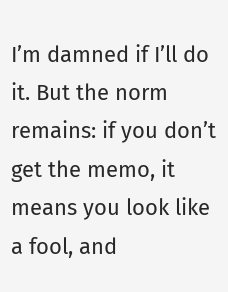I’m damned if I’ll do it. But the norm remains: if you don’t get the memo, it means you look like a fool, and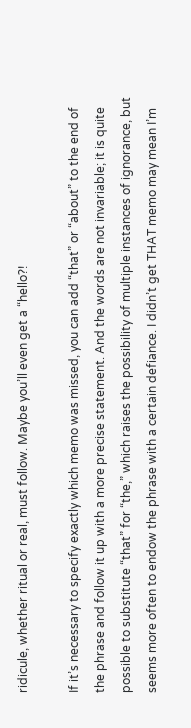ridicule, whether ritual or real, must follow. Maybe you’ll even get a “hello?!

If it’s necessary to specify exactly which memo was missed, you can add “that” or “about” to the end of the phrase and follow it up with a more precise statement. And the words are not invariable; it is quite possible to substitute “that” for “the,” which raises the possibility of multiple instances of ignorance, but seems more often to endow the phrase with a certain defiance. I didn’t get THAT memo may mean I’m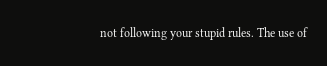not following your stupid rules. The use of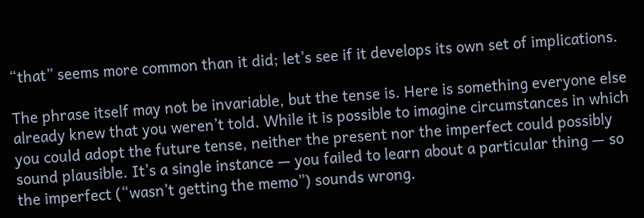“that” seems more common than it did; let’s see if it develops its own set of implications.

The phrase itself may not be invariable, but the tense is. Here is something everyone else already knew that you weren’t told. While it is possible to imagine circumstances in which you could adopt the future tense, neither the present nor the imperfect could possibly sound plausible. It’s a single instance — you failed to learn about a particular thing — so the imperfect (“wasn’t getting the memo”) sounds wrong.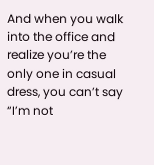And when you walk into the office and realize you’re the only one in casual dress, you can’t say “I’m not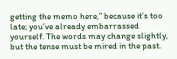getting the memo here,” because it’s too late; you’ve already embarrassed yourself. The words may change slightly, but the tense must be mired in the past.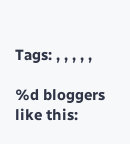Tags: , , , , ,

%d bloggers like this: